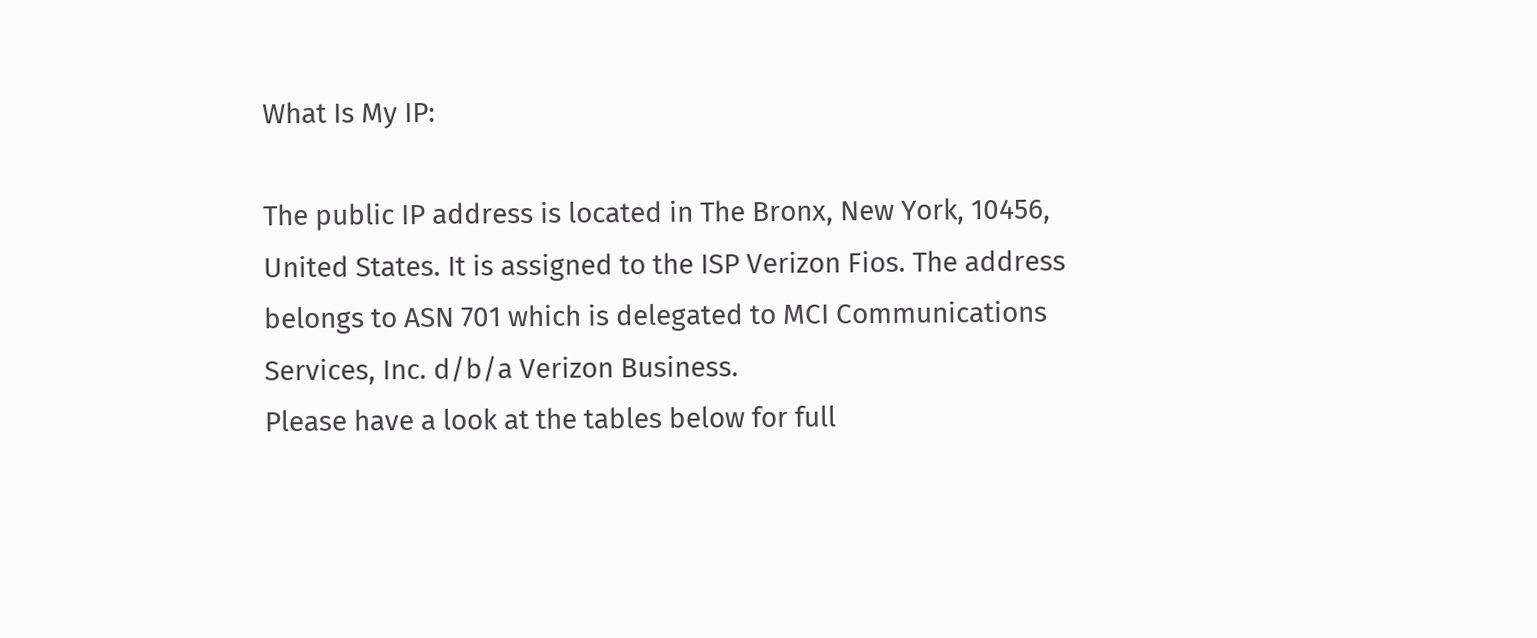What Is My IP:

The public IP address is located in The Bronx, New York, 10456, United States. It is assigned to the ISP Verizon Fios. The address belongs to ASN 701 which is delegated to MCI Communications Services, Inc. d/b/a Verizon Business.
Please have a look at the tables below for full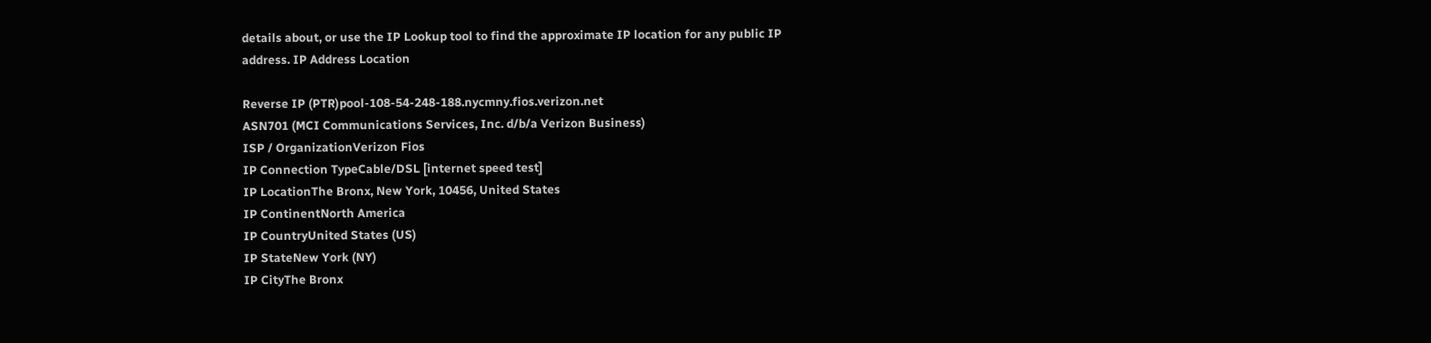details about, or use the IP Lookup tool to find the approximate IP location for any public IP address. IP Address Location

Reverse IP (PTR)pool-108-54-248-188.nycmny.fios.verizon.net
ASN701 (MCI Communications Services, Inc. d/b/a Verizon Business)
ISP / OrganizationVerizon Fios
IP Connection TypeCable/DSL [internet speed test]
IP LocationThe Bronx, New York, 10456, United States
IP ContinentNorth America
IP CountryUnited States (US)
IP StateNew York (NY)
IP CityThe Bronx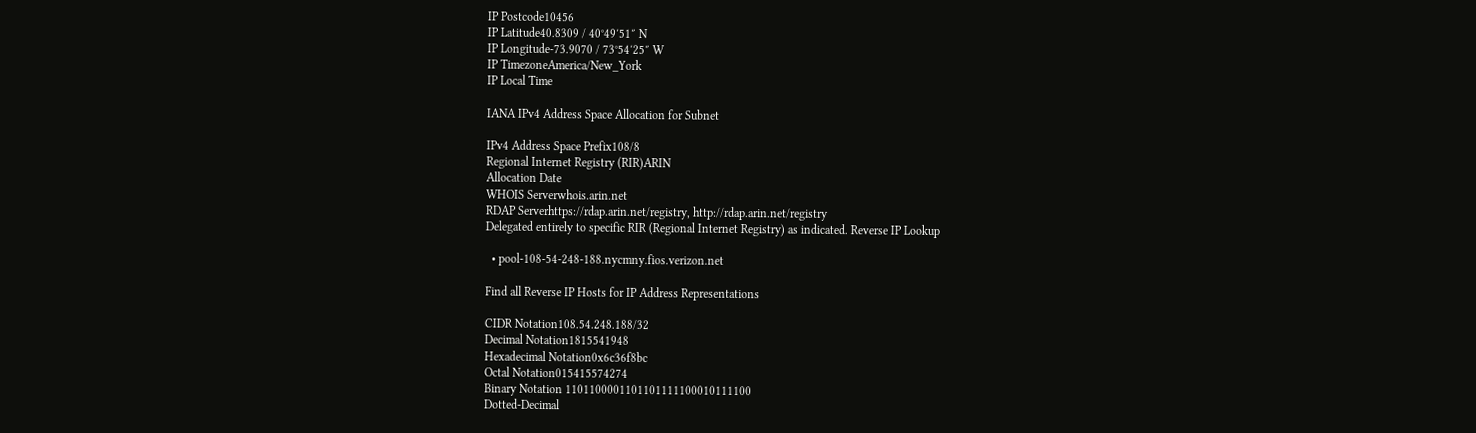IP Postcode10456
IP Latitude40.8309 / 40°49′51″ N
IP Longitude-73.9070 / 73°54′25″ W
IP TimezoneAmerica/New_York
IP Local Time

IANA IPv4 Address Space Allocation for Subnet

IPv4 Address Space Prefix108/8
Regional Internet Registry (RIR)ARIN
Allocation Date
WHOIS Serverwhois.arin.net
RDAP Serverhttps://rdap.arin.net/registry, http://rdap.arin.net/registry
Delegated entirely to specific RIR (Regional Internet Registry) as indicated. Reverse IP Lookup

  • pool-108-54-248-188.nycmny.fios.verizon.net

Find all Reverse IP Hosts for IP Address Representations

CIDR Notation108.54.248.188/32
Decimal Notation1815541948
Hexadecimal Notation0x6c36f8bc
Octal Notation015415574274
Binary Notation 1101100001101101111100010111100
Dotted-Decimal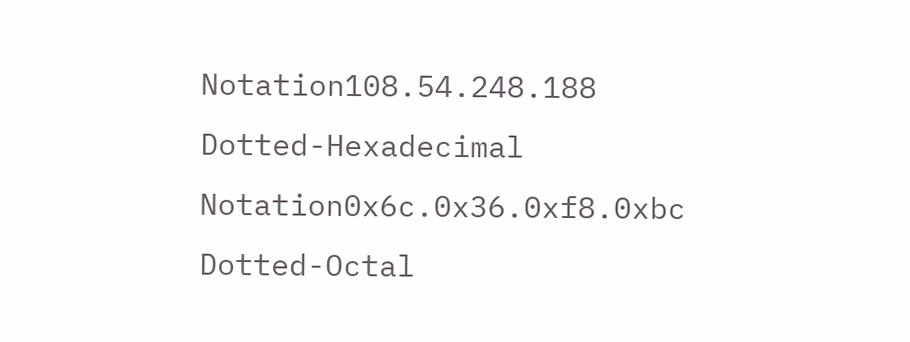Notation108.54.248.188
Dotted-Hexadecimal Notation0x6c.0x36.0xf8.0xbc
Dotted-Octal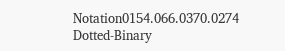Notation0154.066.0370.0274
Dotted-Binary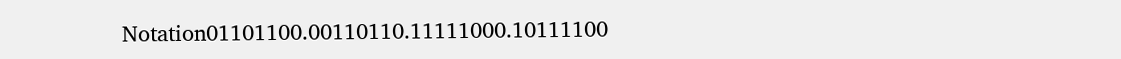Notation01101100.00110110.11111000.10111100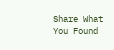Share What You Found